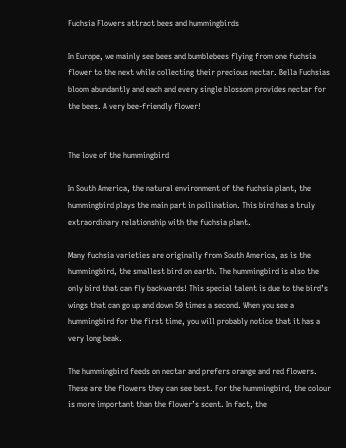Fuchsia Flowers attract bees and hummingbirds

In Europe, we mainly see bees and bumblebees flying from one fuchsia flower to the next while collecting their precious nectar. Bella Fuchsias bloom abundantly and each and every single blossom provides nectar for the bees. A very bee-friendly flower!


The love of the hummingbird

In South America, the natural environment of the fuchsia plant, the hummingbird plays the main part in pollination. This bird has a truly extraordinary relationship with the fuchsia plant.

Many fuchsia varieties are originally from South America, as is the hummingbird, the smallest bird on earth. The hummingbird is also the only bird that can fly backwards! This special talent is due to the bird’s wings that can go up and down 50 times a second. When you see a hummingbird for the first time, you will probably notice that it has a very long beak.

The hummingbird feeds on nectar and prefers orange and red flowers. These are the flowers they can see best. For the hummingbird, the colour is more important than the flower’s scent. In fact, the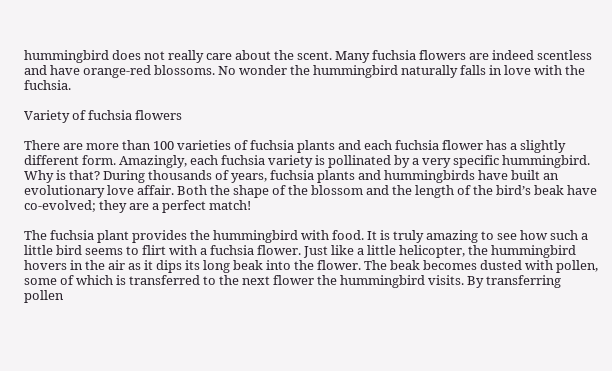hummingbird does not really care about the scent. Many fuchsia flowers are indeed scentless and have orange-red blossoms. No wonder the hummingbird naturally falls in love with the fuchsia.

Variety of fuchsia flowers

There are more than 100 varieties of fuchsia plants and each fuchsia flower has a slightly different form. Amazingly, each fuchsia variety is pollinated by a very specific hummingbird. Why is that? During thousands of years, fuchsia plants and hummingbirds have built an evolutionary love affair. Both the shape of the blossom and the length of the bird’s beak have co-evolved; they are a perfect match!

The fuchsia plant provides the hummingbird with food. It is truly amazing to see how such a little bird seems to flirt with a fuchsia flower. Just like a little helicopter, the hummingbird hovers in the air as it dips its long beak into the flower. The beak becomes dusted with pollen, some of which is transferred to the next flower the hummingbird visits. By transferring pollen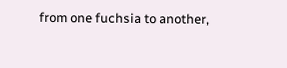from one fuchsia to another,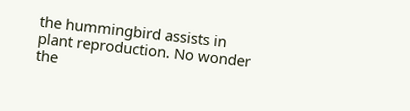the hummingbird assists in plant reproduction. No wonder the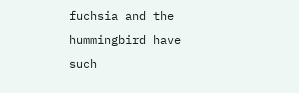fuchsia and the hummingbird have such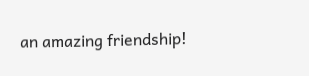an amazing friendship!